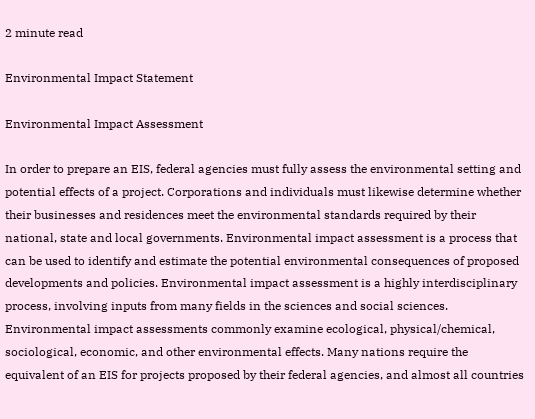2 minute read

Environmental Impact Statement

Environmental Impact Assessment

In order to prepare an EIS, federal agencies must fully assess the environmental setting and potential effects of a project. Corporations and individuals must likewise determine whether their businesses and residences meet the environmental standards required by their national, state and local governments. Environmental impact assessment is a process that can be used to identify and estimate the potential environmental consequences of proposed developments and policies. Environmental impact assessment is a highly interdisciplinary process, involving inputs from many fields in the sciences and social sciences. Environmental impact assessments commonly examine ecological, physical/chemical, sociological, economic, and other environmental effects. Many nations require the equivalent of an EIS for projects proposed by their federal agencies, and almost all countries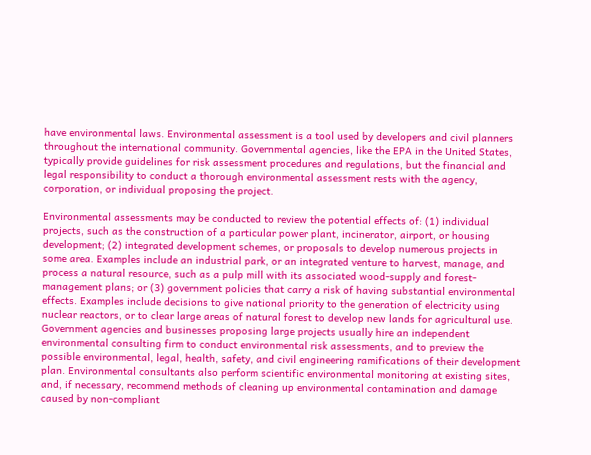have environmental laws. Environmental assessment is a tool used by developers and civil planners throughout the international community. Governmental agencies, like the EPA in the United States, typically provide guidelines for risk assessment procedures and regulations, but the financial and legal responsibility to conduct a thorough environmental assessment rests with the agency, corporation, or individual proposing the project.

Environmental assessments may be conducted to review the potential effects of: (1) individual projects, such as the construction of a particular power plant, incinerator, airport, or housing development; (2) integrated development schemes, or proposals to develop numerous projects in some area. Examples include an industrial park, or an integrated venture to harvest, manage, and process a natural resource, such as a pulp mill with its associated wood-supply and forest-management plans; or (3) government policies that carry a risk of having substantial environmental effects. Examples include decisions to give national priority to the generation of electricity using nuclear reactors, or to clear large areas of natural forest to develop new lands for agricultural use. Government agencies and businesses proposing large projects usually hire an independent environmental consulting firm to conduct environmental risk assessments, and to preview the possible environmental, legal, health, safety, and civil engineering ramifications of their development plan. Environmental consultants also perform scientific environmental monitoring at existing sites, and, if necessary, recommend methods of cleaning up environmental contamination and damage caused by non-compliant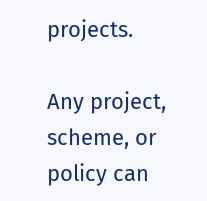projects.

Any project, scheme, or policy can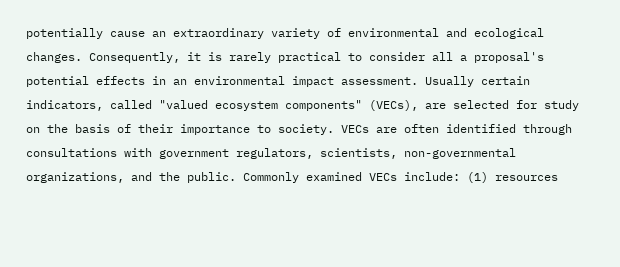potentially cause an extraordinary variety of environmental and ecological changes. Consequently, it is rarely practical to consider all a proposal's potential effects in an environmental impact assessment. Usually certain indicators, called "valued ecosystem components" (VECs), are selected for study on the basis of their importance to society. VECs are often identified through consultations with government regulators, scientists, non-governmental organizations, and the public. Commonly examined VECs include: (1) resources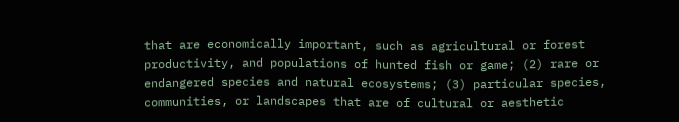that are economically important, such as agricultural or forest productivity, and populations of hunted fish or game; (2) rare or endangered species and natural ecosystems; (3) particular species, communities, or landscapes that are of cultural or aesthetic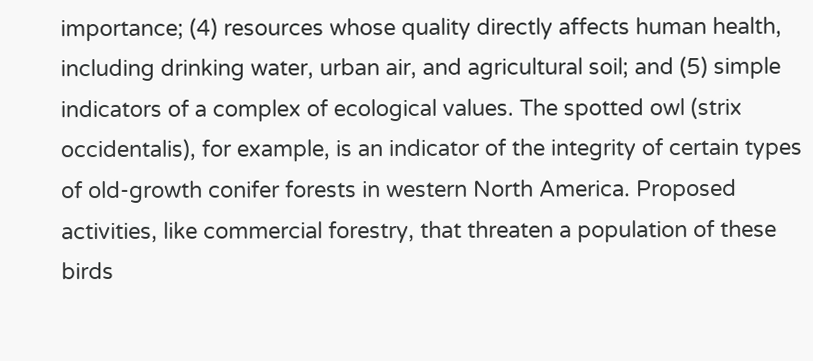importance; (4) resources whose quality directly affects human health, including drinking water, urban air, and agricultural soil; and (5) simple indicators of a complex of ecological values. The spotted owl (strix occidentalis), for example, is an indicator of the integrity of certain types of old-growth conifer forests in western North America. Proposed activities, like commercial forestry, that threaten a population of these birds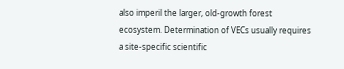also imperil the larger, old-growth forest ecosystem. Determination of VECs usually requires a site-specific scientific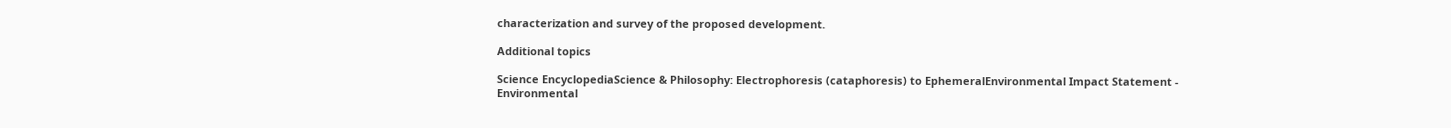characterization and survey of the proposed development.

Additional topics

Science EncyclopediaScience & Philosophy: Electrophoresis (cataphoresis) to EphemeralEnvironmental Impact Statement - Environmental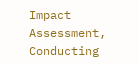Impact Assessment, Conducting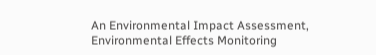An Environmental Impact Assessment, Environmental Effects Monitoring